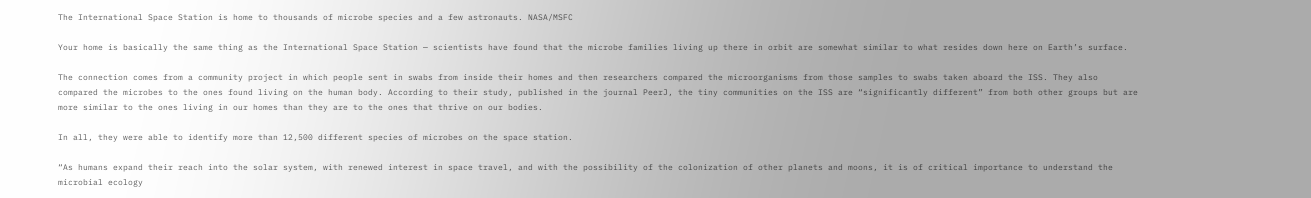The International Space Station is home to thousands of microbe species and a few astronauts. NASA/MSFC

Your home is basically the same thing as the International Space Station — scientists have found that the microbe families living up there in orbit are somewhat similar to what resides down here on Earth’s surface.

The connection comes from a community project in which people sent in swabs from inside their homes and then researchers compared the microorganisms from those samples to swabs taken aboard the ISS. They also compared the microbes to the ones found living on the human body. According to their study, published in the journal PeerJ, the tiny communities on the ISS are “significantly different” from both other groups but are more similar to the ones living in our homes than they are to the ones that thrive on our bodies.

In all, they were able to identify more than 12,500 different species of microbes on the space station.

“As humans expand their reach into the solar system, with renewed interest in space travel, and with the possibility of the colonization of other planets and moons, it is of critical importance to understand the microbial ecology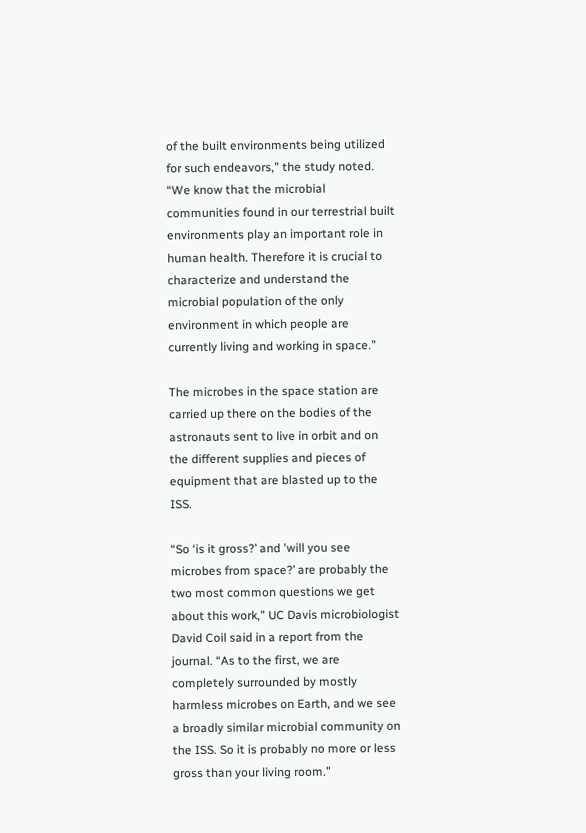of the built environments being utilized for such endeavors,” the study noted. “We know that the microbial communities found in our terrestrial built environments play an important role in human health. Therefore it is crucial to characterize and understand the microbial population of the only environment in which people are currently living and working in space.”

The microbes in the space station are carried up there on the bodies of the astronauts sent to live in orbit and on the different supplies and pieces of equipment that are blasted up to the ISS.

“So ‘is it gross?’ and 'will you see microbes from space?’ are probably the two most common questions we get about this work,” UC Davis microbiologist David Coil said in a report from the journal. “As to the first, we are completely surrounded by mostly harmless microbes on Earth, and we see a broadly similar microbial community on the ISS. So it is probably no more or less gross than your living room.”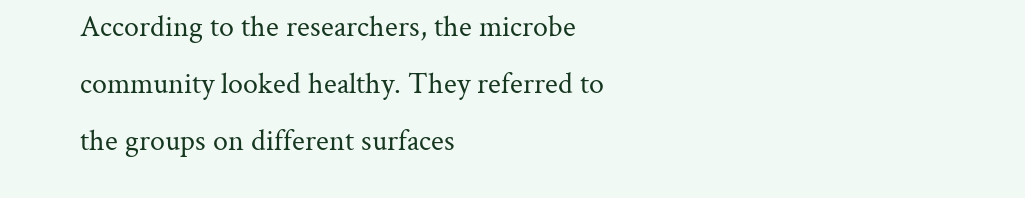According to the researchers, the microbe community looked healthy. They referred to the groups on different surfaces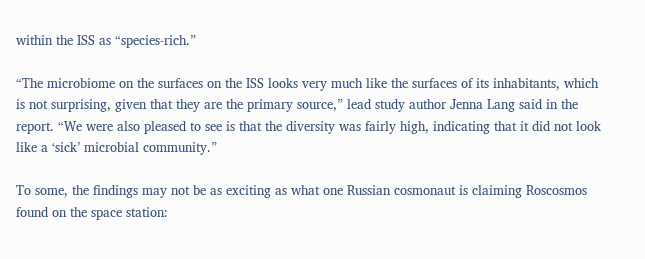within the ISS as “species-rich.”

“The microbiome on the surfaces on the ISS looks very much like the surfaces of its inhabitants, which is not surprising, given that they are the primary source,” lead study author Jenna Lang said in the report. “We were also pleased to see is that the diversity was fairly high, indicating that it did not look like a ‘sick’ microbial community.”

To some, the findings may not be as exciting as what one Russian cosmonaut is claiming Roscosmos found on the space station: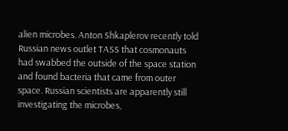alien microbes. Anton Shkaplerov recently told Russian news outlet TASS that cosmonauts had swabbed the outside of the space station and found bacteria that came from outer space. Russian scientists are apparently still investigating the microbes,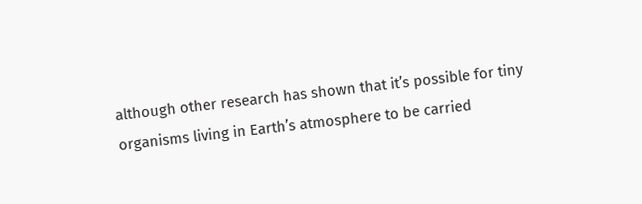although other research has shown that it’s possible for tiny organisms living in Earth’s atmosphere to be carried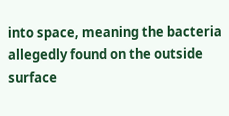into space, meaning the bacteria allegedly found on the outside surface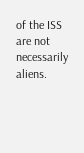of the ISS are not necessarily aliens.